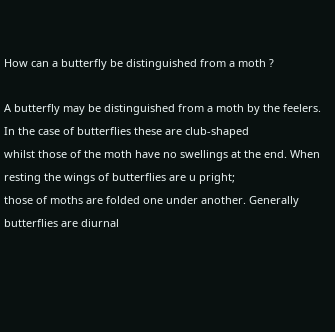How can a butterfly be distinguished from a moth ?

A butterfly may be distinguished from a moth by the feelers. In the case of butterflies these are club-shaped
whilst those of the moth have no swellings at the end. When resting the wings of butterflies are u pright;
those of moths are folded one under another. Generally butterflies are diurnal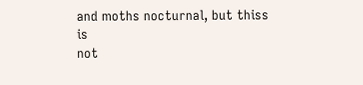and moths nocturnal, but thiss is
not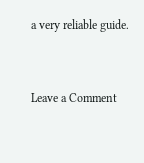a very reliable guide.


Leave a Comment